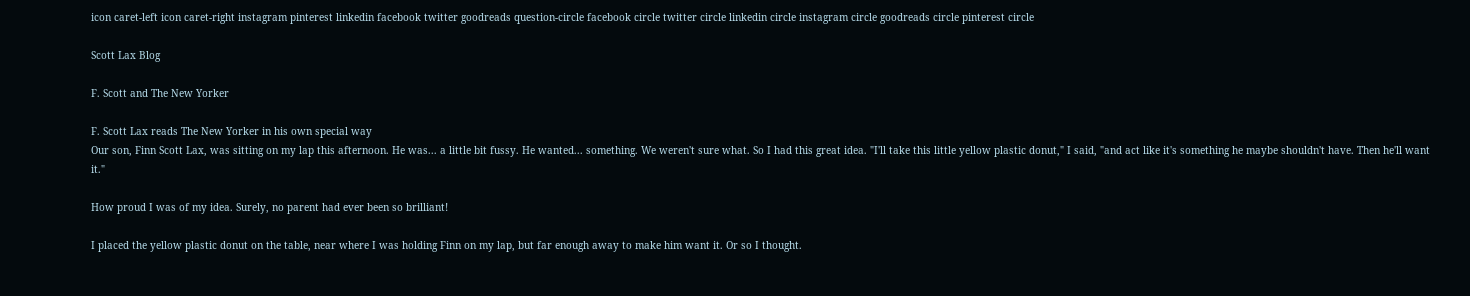icon caret-left icon caret-right instagram pinterest linkedin facebook twitter goodreads question-circle facebook circle twitter circle linkedin circle instagram circle goodreads circle pinterest circle

Scott Lax Blog

F. Scott and The New Yorker

F. Scott Lax reads The New Yorker in his own special way
Our son, Finn Scott Lax, was sitting on my lap this afternoon. He was... a little bit fussy. He wanted... something. We weren't sure what. So I had this great idea. "I'll take this little yellow plastic donut," I said, "and act like it's something he maybe shouldn't have. Then he'll want it."

How proud I was of my idea. Surely, no parent had ever been so brilliant!

I placed the yellow plastic donut on the table, near where I was holding Finn on my lap, but far enough away to make him want it. Or so I thought.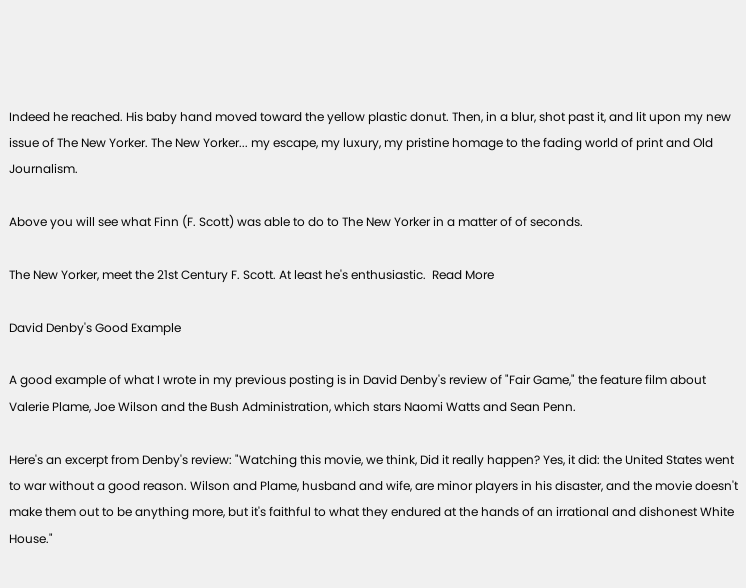Indeed he reached. His baby hand moved toward the yellow plastic donut. Then, in a blur, shot past it, and lit upon my new issue of The New Yorker. The New Yorker... my escape, my luxury, my pristine homage to the fading world of print and Old Journalism.

Above you will see what Finn (F. Scott) was able to do to The New Yorker in a matter of of seconds.

The New Yorker, meet the 21st Century F. Scott. At least he's enthusiastic.  Read More

David Denby's Good Example

A good example of what I wrote in my previous posting is in David Denby's review of "Fair Game," the feature film about Valerie Plame, Joe Wilson and the Bush Administration, which stars Naomi Watts and Sean Penn.

Here's an excerpt from Denby's review: "Watching this movie, we think, Did it really happen? Yes, it did: the United States went to war without a good reason. Wilson and Plame, husband and wife, are minor players in his disaster, and the movie doesn't make them out to be anything more, but it's faithful to what they endured at the hands of an irrational and dishonest White House."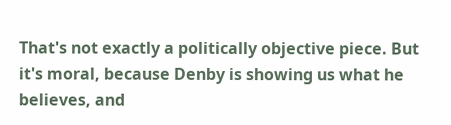That's not exactly a politically objective piece. But it's moral, because Denby is showing us what he believes, and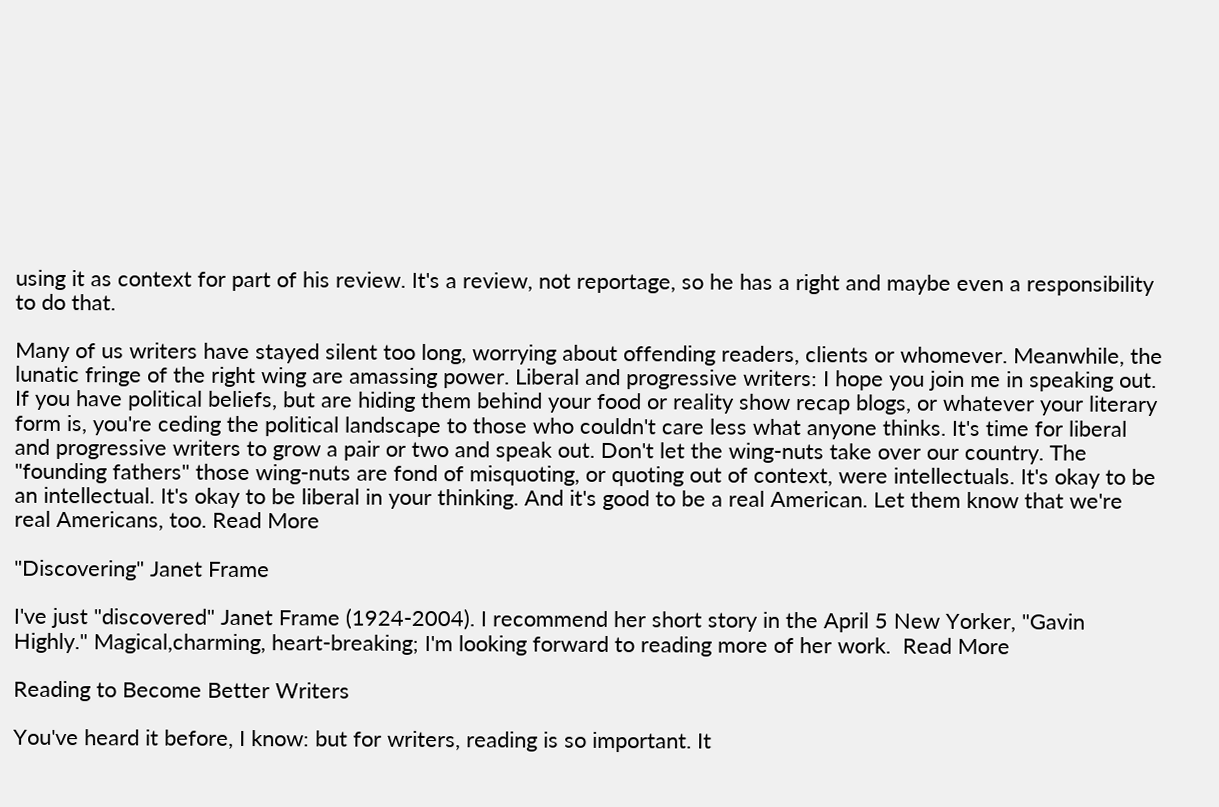using it as context for part of his review. It's a review, not reportage, so he has a right and maybe even a responsibility to do that.

Many of us writers have stayed silent too long, worrying about offending readers, clients or whomever. Meanwhile, the lunatic fringe of the right wing are amassing power. Liberal and progressive writers: I hope you join me in speaking out. If you have political beliefs, but are hiding them behind your food or reality show recap blogs, or whatever your literary form is, you're ceding the political landscape to those who couldn't care less what anyone thinks. It's time for liberal and progressive writers to grow a pair or two and speak out. Don't let the wing-nuts take over our country. The "founding fathers" those wing-nuts are fond of misquoting, or quoting out of context, were intellectuals. It's okay to be an intellectual. It's okay to be liberal in your thinking. And it's good to be a real American. Let them know that we're real Americans, too. Read More

"Discovering" Janet Frame

I've just "discovered" Janet Frame (1924-2004). I recommend her short story in the April 5 New Yorker, "Gavin Highly." Magical,charming, heart-breaking; I'm looking forward to reading more of her work.  Read More

Reading to Become Better Writers

You've heard it before, I know: but for writers, reading is so important. It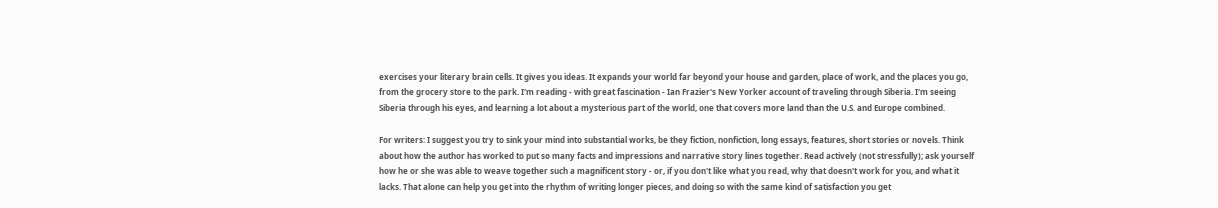exercises your literary brain cells. It gives you ideas. It expands your world far beyond your house and garden, place of work, and the places you go, from the grocery store to the park. I'm reading - with great fascination - Ian Frazier's New Yorker account of traveling through Siberia. I'm seeing Siberia through his eyes, and learning a lot about a mysterious part of the world, one that covers more land than the U.S. and Europe combined.

For writers: I suggest you try to sink your mind into substantial works, be they fiction, nonfiction, long essays, features, short stories or novels. Think about how the author has worked to put so many facts and impressions and narrative story lines together. Read actively (not stressfully); ask yourself how he or she was able to weave together such a magnificent story - or, if you don't like what you read, why that doesn't work for you, and what it lacks. That alone can help you get into the rhythm of writing longer pieces, and doing so with the same kind of satisfaction you get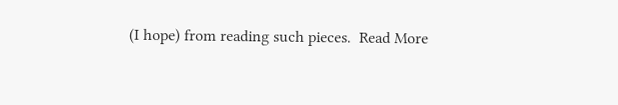(I hope) from reading such pieces.  Read More